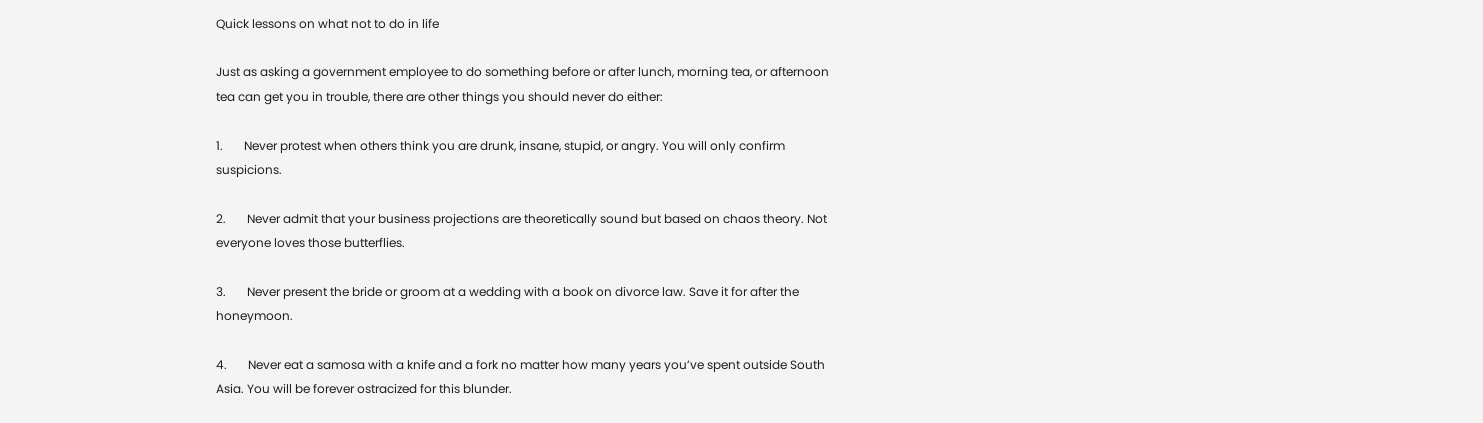Quick lessons on what not to do in life

Just as asking a government employee to do something before or after lunch, morning tea, or afternoon tea can get you in trouble, there are other things you should never do either:

1.       Never protest when others think you are drunk, insane, stupid, or angry. You will only confirm suspicions.

2.       Never admit that your business projections are theoretically sound but based on chaos theory. Not everyone loves those butterflies.

3.       Never present the bride or groom at a wedding with a book on divorce law. Save it for after the honeymoon.

4.       Never eat a samosa with a knife and a fork no matter how many years you’ve spent outside South Asia. You will be forever ostracized for this blunder.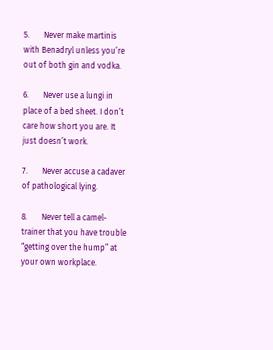5.       Never make martinis with Benadryl unless you’re out of both gin and vodka.

6.       Never use a lungi in place of a bed sheet. I don’t care how short you are. It just doesn’t work.

7.       Never accuse a cadaver of pathological lying.

8.       Never tell a camel-trainer that you have trouble “getting over the hump” at your own workplace.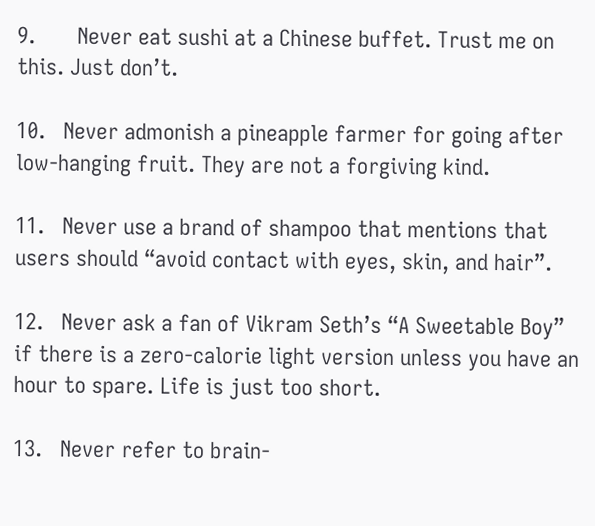9.       Never eat sushi at a Chinese buffet. Trust me on this. Just don’t.

10.   Never admonish a pineapple farmer for going after low-hanging fruit. They are not a forgiving kind.

11.   Never use a brand of shampoo that mentions that users should “avoid contact with eyes, skin, and hair”.

12.   Never ask a fan of Vikram Seth’s “A Sweetable Boy” if there is a zero-calorie light version unless you have an hour to spare. Life is just too short.

13.   Never refer to brain-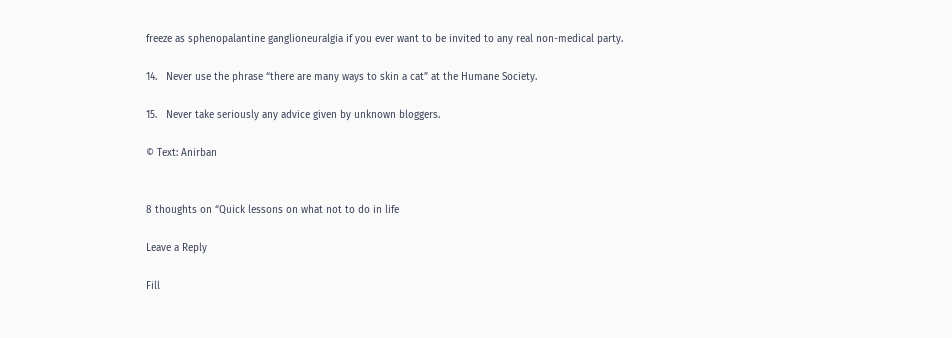freeze as sphenopalantine ganglioneuralgia if you ever want to be invited to any real non-medical party.

14.   Never use the phrase “there are many ways to skin a cat” at the Humane Society.

15.   Never take seriously any advice given by unknown bloggers.

© Text: Anirban


8 thoughts on “Quick lessons on what not to do in life

Leave a Reply

Fill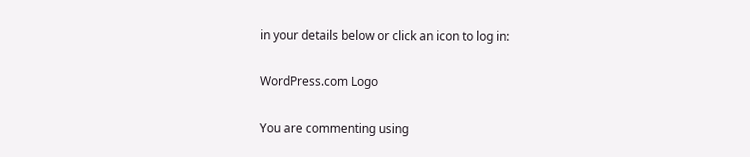in your details below or click an icon to log in:

WordPress.com Logo

You are commenting using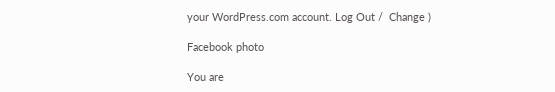your WordPress.com account. Log Out /  Change )

Facebook photo

You are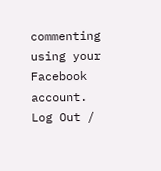commenting using your Facebook account. Log Out /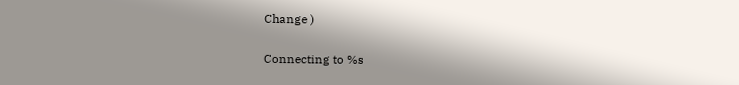Change )

Connecting to %s